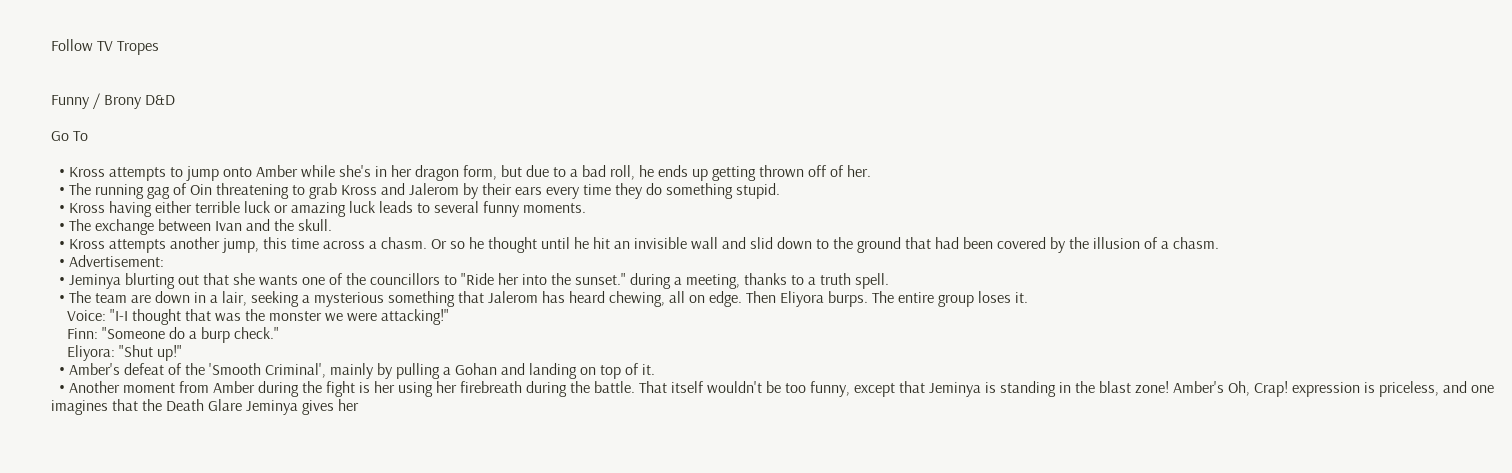Follow TV Tropes


Funny / Brony D&D

Go To

  • Kross attempts to jump onto Amber while she's in her dragon form, but due to a bad roll, he ends up getting thrown off of her.
  • The running gag of Oin threatening to grab Kross and Jalerom by their ears every time they do something stupid.
  • Kross having either terrible luck or amazing luck leads to several funny moments.
  • The exchange between Ivan and the skull.
  • Kross attempts another jump, this time across a chasm. Or so he thought until he hit an invisible wall and slid down to the ground that had been covered by the illusion of a chasm.
  • Advertisement:
  • Jeminya blurting out that she wants one of the councillors to "Ride her into the sunset." during a meeting, thanks to a truth spell.
  • The team are down in a lair, seeking a mysterious something that Jalerom has heard chewing, all on edge. Then Eliyora burps. The entire group loses it.
    Voice: "I-I thought that was the monster we were attacking!"
    Finn: "Someone do a burp check."
    Eliyora: "Shut up!"
  • Amber's defeat of the 'Smooth Criminal', mainly by pulling a Gohan and landing on top of it.
  • Another moment from Amber during the fight is her using her firebreath during the battle. That itself wouldn't be too funny, except that Jeminya is standing in the blast zone! Amber's Oh, Crap! expression is priceless, and one imagines that the Death Glare Jeminya gives her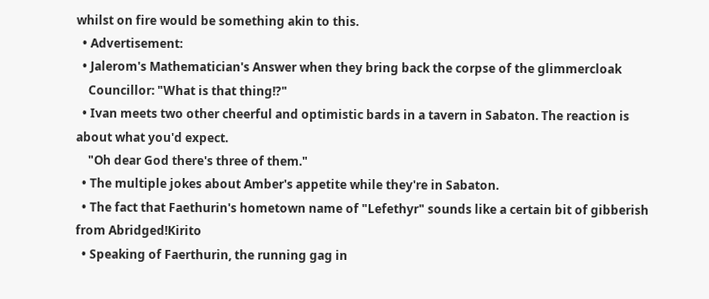whilst on fire would be something akin to this.
  • Advertisement:
  • Jalerom's Mathematician's Answer when they bring back the corpse of the glimmercloak
    Councillor: "What is that thing!?"
  • Ivan meets two other cheerful and optimistic bards in a tavern in Sabaton. The reaction is about what you'd expect.
    "Oh dear God there's three of them."
  • The multiple jokes about Amber's appetite while they're in Sabaton.
  • The fact that Faethurin's hometown name of "Lefethyr" sounds like a certain bit of gibberish from Abridged!Kirito
  • Speaking of Faerthurin, the running gag in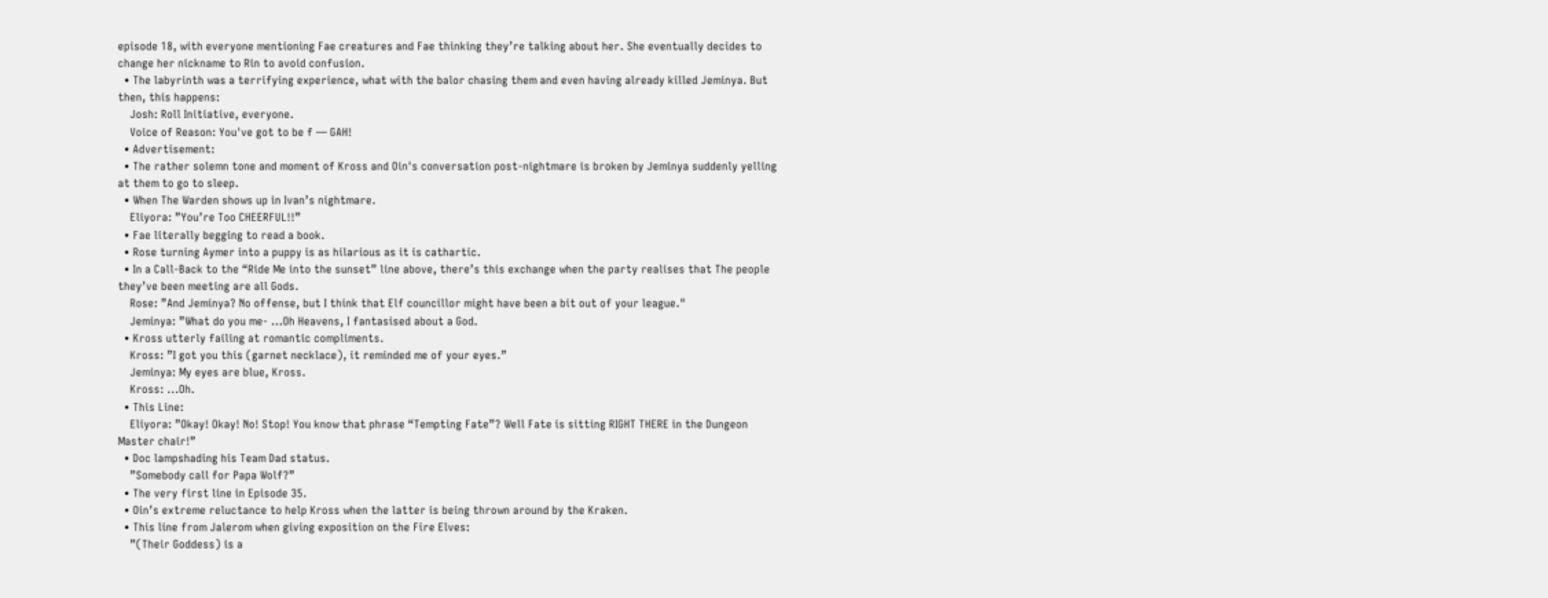episode 18, with everyone mentioning Fae creatures and Fae thinking they’re talking about her. She eventually decides to change her nickname to Rin to avoid confusion.
  • The labyrinth was a terrifying experience, what with the balor chasing them and even having already killed Jeminya. But then, this happens:
    Josh: Roll Initiative, everyone.
    Voice of Reason: You've got to be f — GAH!
  • Advertisement:
  • The rather solemn tone and moment of Kross and Oin's conversation post-nightmare is broken by Jeminya suddenly yelling at them to go to sleep.
  • When The Warden shows up in Ivan’s nightmare.
    Eliyora: ”You’re Too CHEERFUL!!”
  • Fae literally begging to read a book.
  • Rose turning Aymer into a puppy is as hilarious as it is cathartic.
  • In a Call-Back to the “Ride Me into the sunset” line above, there’s this exchange when the party realises that The people they’ve been meeting are all Gods.
    Rose: ”And Jeminya? No offense, but I think that Elf councillor might have been a bit out of your league."
    Jeminya: ”What do you me- ...Oh Heavens, I fantasised about a God.
  • Kross utterly failing at romantic compliments.
    Kross: ”I got you this (garnet necklace), it reminded me of your eyes.”
    Jeminya: My eyes are blue, Kross.
    Kross: ...Oh.
  • This Line:
    Eliyora: ”Okay! Okay! No! Stop! You know that phrase “Tempting Fate”? Well Fate is sitting RIGHT THERE in the Dungeon Master chair!”
  • Doc lampshading his Team Dad status.
    ”Somebody call for Papa Wolf?”
  • The very first line in Episode 35.
  • Oin’s extreme reluctance to help Kross when the latter is being thrown around by the Kraken.
  • This line from Jalerom when giving exposition on the Fire Elves:
    ”(Their Goddess) is a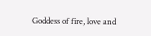Goddess of fire, love and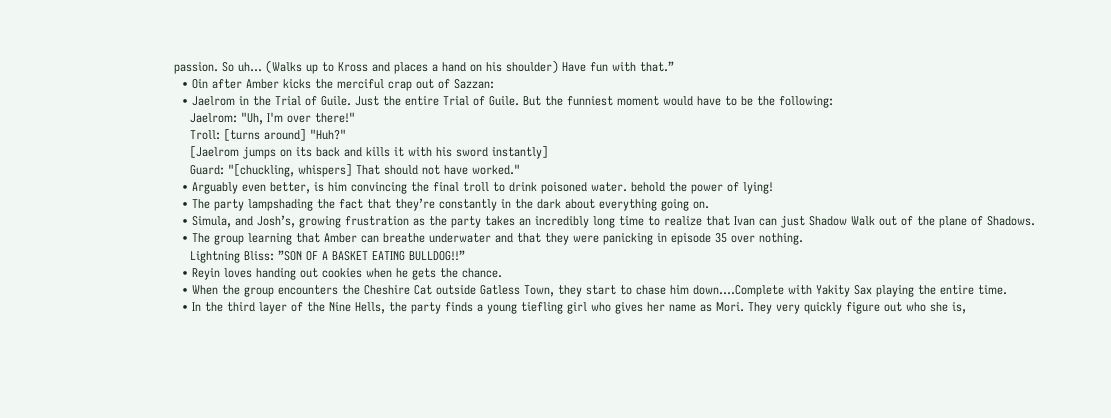passion. So uh… (Walks up to Kross and places a hand on his shoulder) Have fun with that.”
  • Oin after Amber kicks the merciful crap out of Sazzan:
  • Jaelrom in the Trial of Guile. Just the entire Trial of Guile. But the funniest moment would have to be the following:
    Jaelrom: "Uh, I'm over there!"
    Troll: [turns around] "Huh?"
    [Jaelrom jumps on its back and kills it with his sword instantly]
    Guard: "[chuckling, whispers] That should not have worked."
  • Arguably even better, is him convincing the final troll to drink poisoned water. behold the power of lying!
  • The party lampshading the fact that they’re constantly in the dark about everything going on.
  • Simula, and Josh’s, growing frustration as the party takes an incredibly long time to realize that Ivan can just Shadow Walk out of the plane of Shadows.
  • The group learning that Amber can breathe underwater and that they were panicking in episode 35 over nothing.
    Lightning Bliss: ”SON OF A BASKET EATING BULLDOG!!”
  • Reyin loves handing out cookies when he gets the chance.
  • When the group encounters the Cheshire Cat outside Gatless Town, they start to chase him down....Complete with Yakity Sax playing the entire time.
  • In the third layer of the Nine Hells, the party finds a young tiefling girl who gives her name as Mori. They very quickly figure out who she is,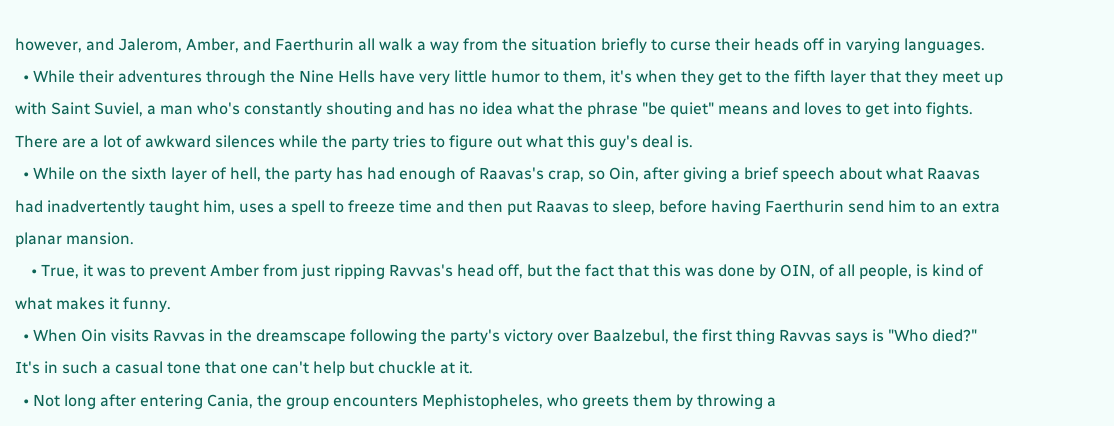however, and Jalerom, Amber, and Faerthurin all walk a way from the situation briefly to curse their heads off in varying languages.
  • While their adventures through the Nine Hells have very little humor to them, it's when they get to the fifth layer that they meet up with Saint Suviel, a man who's constantly shouting and has no idea what the phrase "be quiet" means and loves to get into fights. There are a lot of awkward silences while the party tries to figure out what this guy's deal is.
  • While on the sixth layer of hell, the party has had enough of Raavas's crap, so Oin, after giving a brief speech about what Raavas had inadvertently taught him, uses a spell to freeze time and then put Raavas to sleep, before having Faerthurin send him to an extra planar mansion.
    • True, it was to prevent Amber from just ripping Ravvas's head off, but the fact that this was done by OIN, of all people, is kind of what makes it funny.
  • When Oin visits Ravvas in the dreamscape following the party's victory over Baalzebul, the first thing Ravvas says is "Who died?" It's in such a casual tone that one can't help but chuckle at it.
  • Not long after entering Cania, the group encounters Mephistopheles, who greets them by throwing a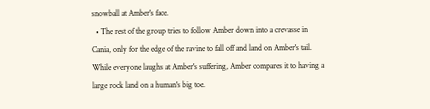snowball at Amber's face.
  • The rest of the group tries to follow Amber down into a crevasse in Cania, only for the edge of the ravine to fall off and land on Amber's tail. While everyone laughs at Amber's suffering, Amber compares it to having a large rock land on a human's big toe.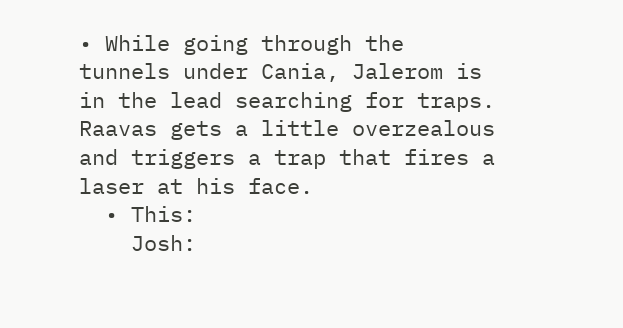• While going through the tunnels under Cania, Jalerom is in the lead searching for traps. Raavas gets a little overzealous and triggers a trap that fires a laser at his face.
  • This:
    Josh: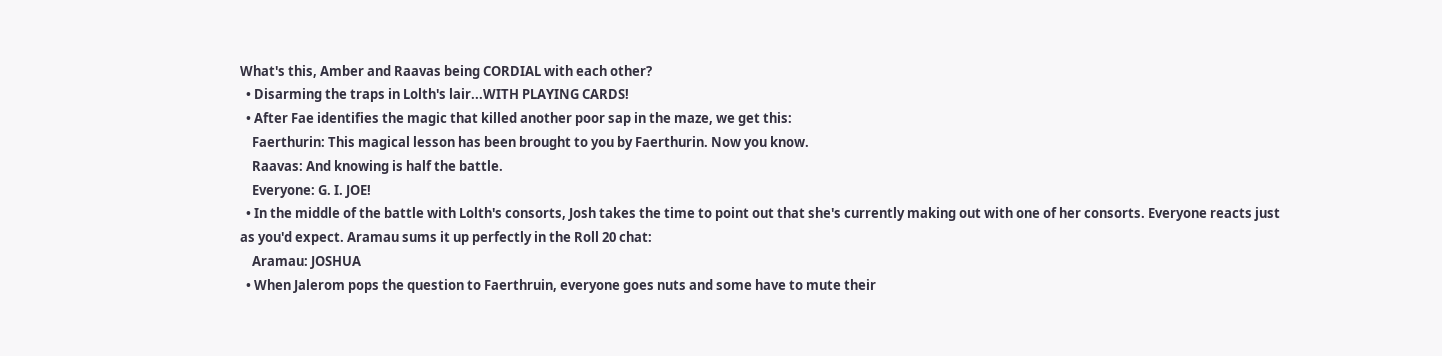What's this, Amber and Raavas being CORDIAL with each other?
  • Disarming the traps in Lolth's lair...WITH PLAYING CARDS!
  • After Fae identifies the magic that killed another poor sap in the maze, we get this:
    Faerthurin: This magical lesson has been brought to you by Faerthurin. Now you know.
    Raavas: And knowing is half the battle.
    Everyone: G. I. JOE!
  • In the middle of the battle with Lolth's consorts, Josh takes the time to point out that she's currently making out with one of her consorts. Everyone reacts just as you'd expect. Aramau sums it up perfectly in the Roll 20 chat:
    Aramau: JOSHUA
  • When Jalerom pops the question to Faerthruin, everyone goes nuts and some have to mute their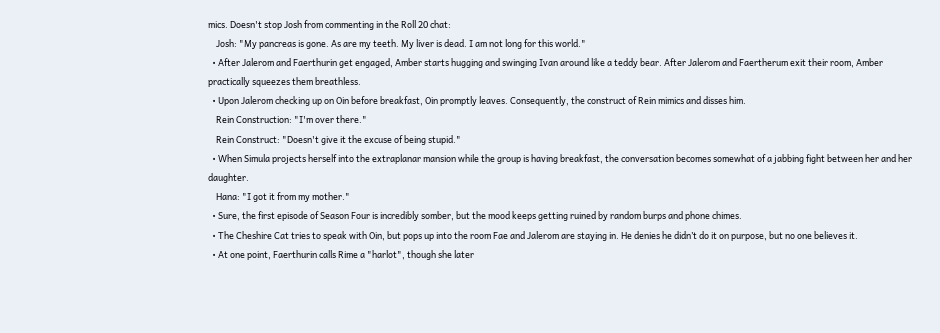mics. Doesn't stop Josh from commenting in the Roll 20 chat:
    Josh: "My pancreas is gone. As are my teeth. My liver is dead. I am not long for this world."
  • After Jalerom and Faerthurin get engaged, Amber starts hugging and swinging Ivan around like a teddy bear. After Jalerom and Faertherum exit their room, Amber practically squeezes them breathless.
  • Upon Jalerom checking up on Oin before breakfast, Oin promptly leaves. Consequently, the construct of Rein mimics and disses him.
    Rein Construction: "I'm over there."
    Rein Construct: "Doesn't give it the excuse of being stupid."
  • When Simula projects herself into the extraplanar mansion while the group is having breakfast, the conversation becomes somewhat of a jabbing fight between her and her daughter.
    Hana: "I got it from my mother."
  • Sure, the first episode of Season Four is incredibly somber, but the mood keeps getting ruined by random burps and phone chimes.
  • The Cheshire Cat tries to speak with Oin, but pops up into the room Fae and Jalerom are staying in. He denies he didn’t do it on purpose, but no one believes it.
  • At one point, Faerthurin calls Rime a "harlot", though she later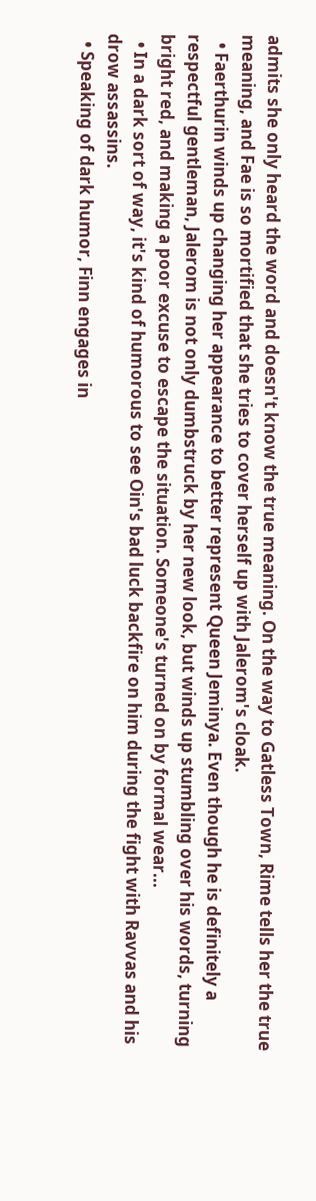admits she only heard the word and doesn't know the true meaning. On the way to Gatless Town, Rime tells her the true meaning, and Fae is so mortified that she tries to cover herself up with Jalerom's cloak.
  • Faerthurin winds up changing her appearance to better represent Queen Jeminya. Even though he is definitely a respectful gentleman, Jalerom is not only dumbstruck by her new look, but winds up stumbling over his words, turning bright red, and making a poor excuse to escape the situation. Someone's turned on by formal wear...
  • In a dark sort of way, it's kind of humorous to see Oin's bad luck backfire on him during the fight with Ravvas and his drow assassins.
  • Speaking of dark humor, Finn engages in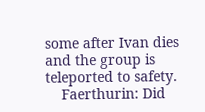some after Ivan dies and the group is teleported to safety.
    Faerthurin: Did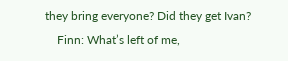they bring everyone? Did they get Ivan?
    Finn: What’s left of me,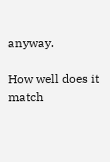anyway.

How well does it match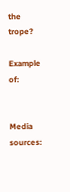the trope?

Example of:


Media sources: